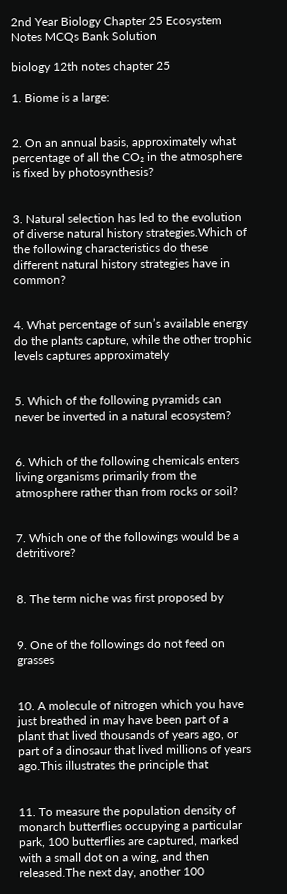2nd Year Biology Chapter 25 Ecosystem Notes MCQs Bank Solution

biology 12th notes chapter 25

1. Biome is a large:


2. On an annual basis, approximately what percentage of all the CO₂ in the atmosphere is fixed by photosynthesis?


3. Natural selection has led to the evolution of diverse natural history strategies.Which of the following characteristics do these different natural history strategies have in common?


4. What percentage of sun’s available energy do the plants capture, while the other trophic levels captures approximately


5. Which of the following pyramids can never be inverted in a natural ecosystem?


6. Which of the following chemicals enters living organisms primarily from the atmosphere rather than from rocks or soil?


7. Which one of the followings would be a detritivore?


8. The term niche was first proposed by


9. One of the followings do not feed on grasses


10. A molecule of nitrogen which you have just breathed in may have been part of a plant that lived thousands of years ago, or part of a dinosaur that lived millions of years ago.This illustrates the principle that


11. To measure the population density of monarch butterflies occupying a particular park, 100 butterflies are captured, marked with a small dot on a wing, and then released.The next day, another 100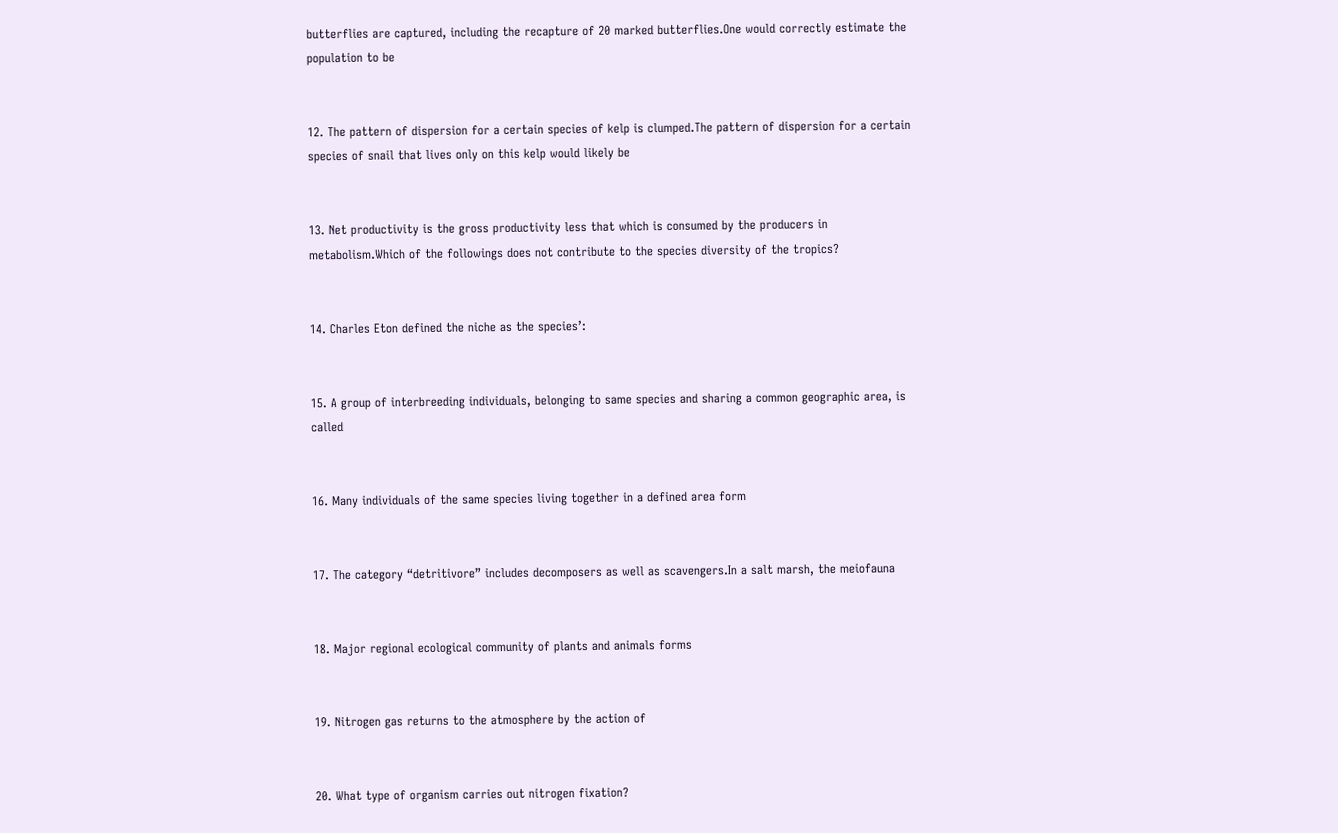butterflies are captured, including the recapture of 20 marked butterflies.One would correctly estimate the population to be


12. The pattern of dispersion for a certain species of kelp is clumped.The pattern of dispersion for a certain species of snail that lives only on this kelp would likely be


13. Net productivity is the gross productivity less that which is consumed by the producers in metabolism.Which of the followings does not contribute to the species diversity of the tropics?


14. Charles Eton defined the niche as the species’:


15. A group of interbreeding individuals, belonging to same species and sharing a common geographic area, is called


16. Many individuals of the same species living together in a defined area form


17. The category “detritivore” includes decomposers as well as scavengers.In a salt marsh, the meiofauna


18. Major regional ecological community of plants and animals forms


19. Nitrogen gas returns to the atmosphere by the action of


20. What type of organism carries out nitrogen fixation?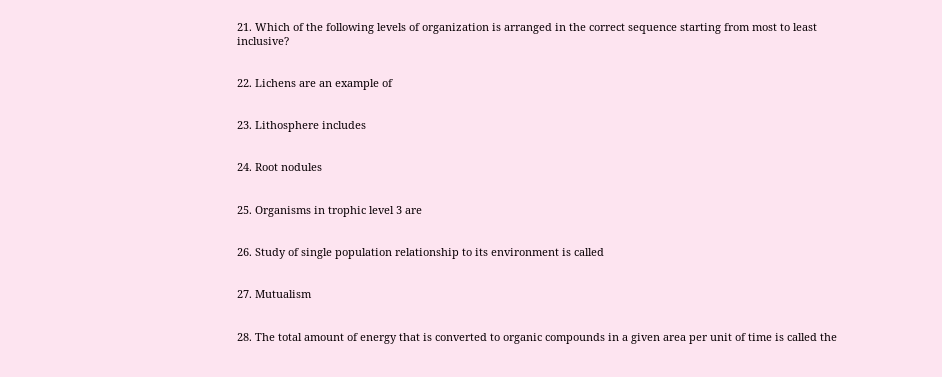21. Which of the following levels of organization is arranged in the correct sequence starting from most to least inclusive?


22. Lichens are an example of


23. Lithosphere includes


24. Root nodules


25. Organisms in trophic level 3 are


26. Study of single population relationship to its environment is called


27. Mutualism


28. The total amount of energy that is converted to organic compounds in a given area per unit of time is called the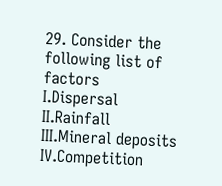29. Consider the following list of factors
I.Dispersal II.Rainfall
III.Mineral deposits IV.Competition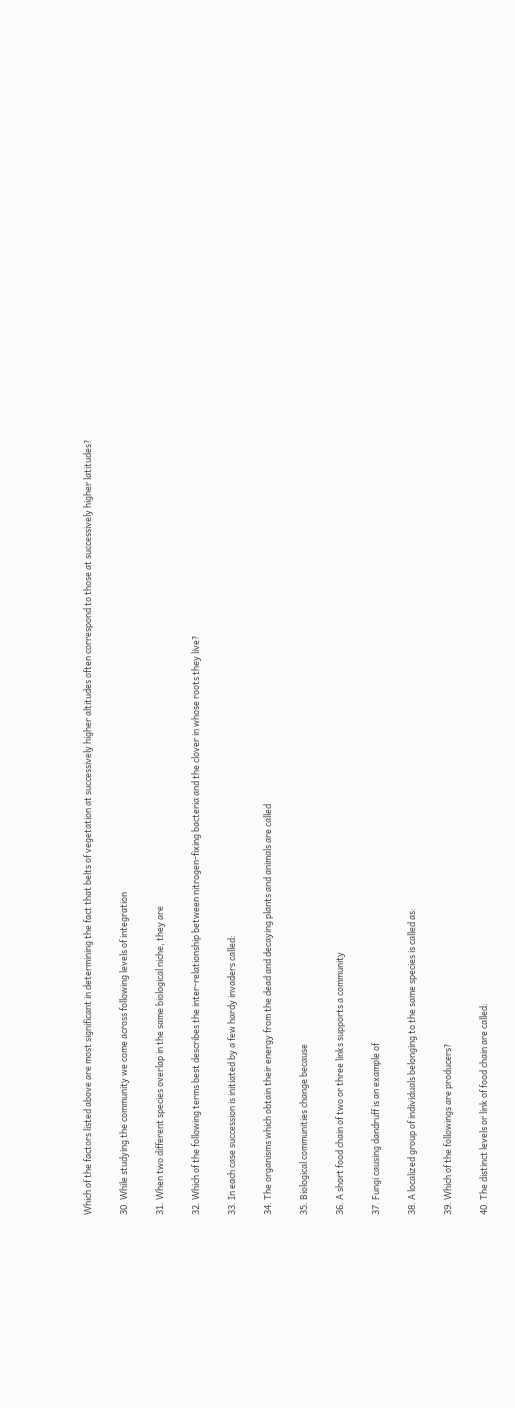Which of the factors listed above are most significant in determining the fact that belts of vegetation at successively higher altitudes often correspond to those at successively higher latitudes?


30. While studying the community we come across following levels of integration


31. When two different species overlap in the same biological niche, they are


32. Which of the following terms best describes the inter-relationship between nitrogen-fixing bacteria and the clover in whose roots they live?


33. In each case succession is initiated by a few hardy invaders called:


34. The organisms which obtain their energy from the dead and decaying plants and animals are called


35. Biological communities change because


36. A short food chain of two or three links supports a community


37. Fungi causing dandruff is an example of


38. A localized group of individuals belonging to the same species is called as:


39. Which of the followings are producers?


40. The distinct levels or link of food chain are called: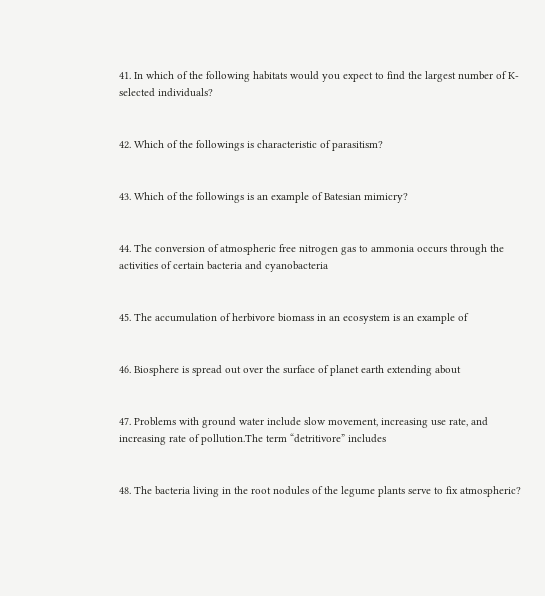41. In which of the following habitats would you expect to find the largest number of K-selected individuals?


42. Which of the followings is characteristic of parasitism?


43. Which of the followings is an example of Batesian mimicry?


44. The conversion of atmospheric free nitrogen gas to ammonia occurs through the activities of certain bacteria and cyanobacteria


45. The accumulation of herbivore biomass in an ecosystem is an example of


46. Biosphere is spread out over the surface of planet earth extending about


47. Problems with ground water include slow movement, increasing use rate, and increasing rate of pollution.The term “detritivore” includes


48. The bacteria living in the root nodules of the legume plants serve to fix atmospheric?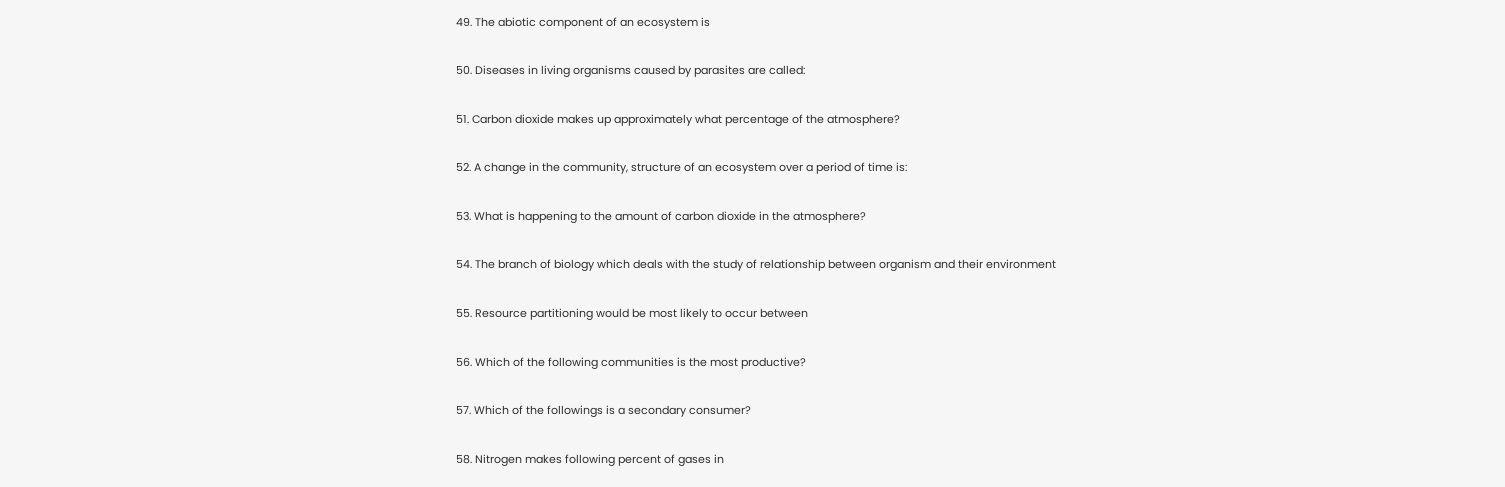49. The abiotic component of an ecosystem is


50. Diseases in living organisms caused by parasites are called:


51. Carbon dioxide makes up approximately what percentage of the atmosphere?


52. A change in the community, structure of an ecosystem over a period of time is:


53. What is happening to the amount of carbon dioxide in the atmosphere?


54. The branch of biology which deals with the study of relationship between organism and their environment


55. Resource partitioning would be most likely to occur between


56. Which of the following communities is the most productive?


57. Which of the followings is a secondary consumer?


58. Nitrogen makes following percent of gases in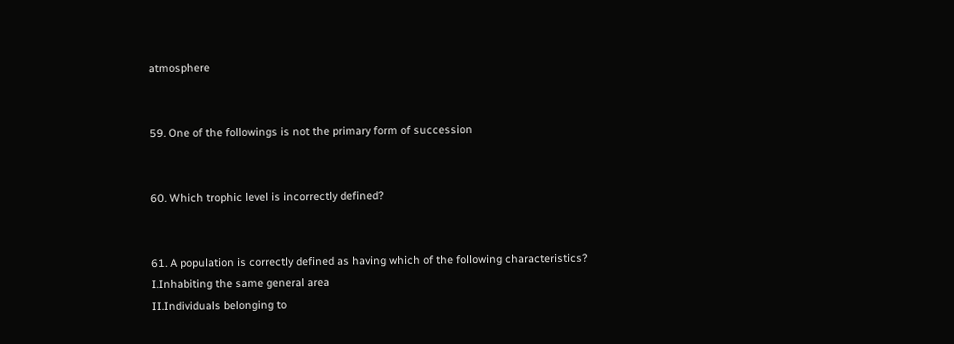atmosphere


59. One of the followings is not the primary form of succession


60. Which trophic level is incorrectly defined?


61. A population is correctly defined as having which of the following characteristics?
I.Inhabiting the same general area
II.Individuals belonging to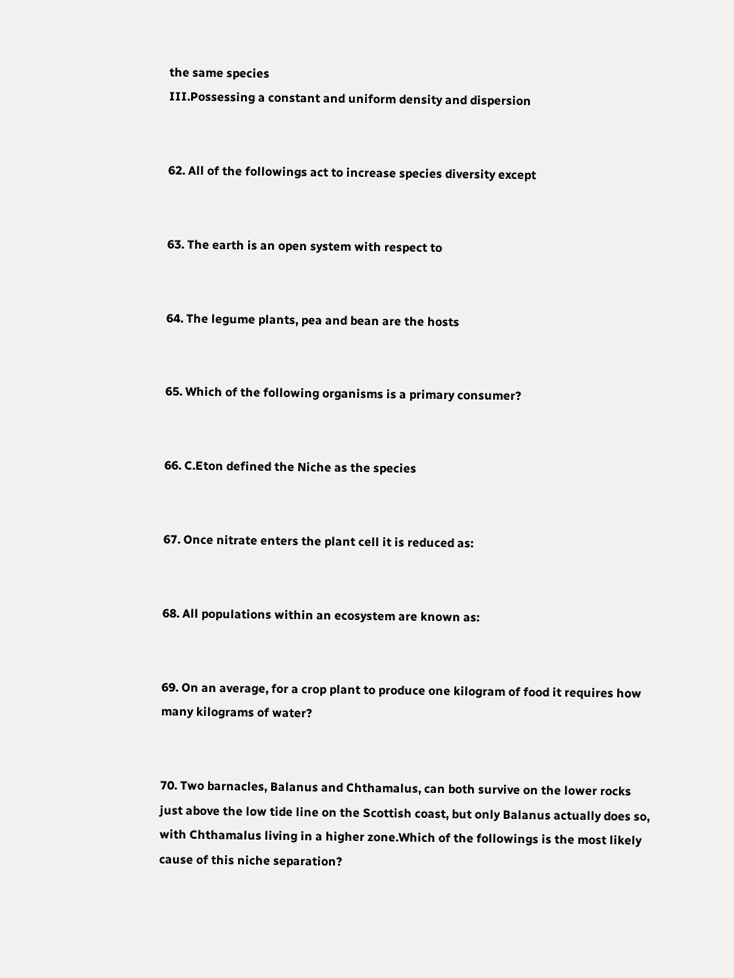the same species
III.Possessing a constant and uniform density and dispersion


62. All of the followings act to increase species diversity except


63. The earth is an open system with respect to


64. The legume plants, pea and bean are the hosts


65. Which of the following organisms is a primary consumer?


66. C.Eton defined the Niche as the species


67. Once nitrate enters the plant cell it is reduced as:


68. All populations within an ecosystem are known as:


69. On an average, for a crop plant to produce one kilogram of food it requires how many kilograms of water?


70. Two barnacles, Balanus and Chthamalus, can both survive on the lower rocks just above the low tide line on the Scottish coast, but only Balanus actually does so, with Chthamalus living in a higher zone.Which of the followings is the most likely cause of this niche separation?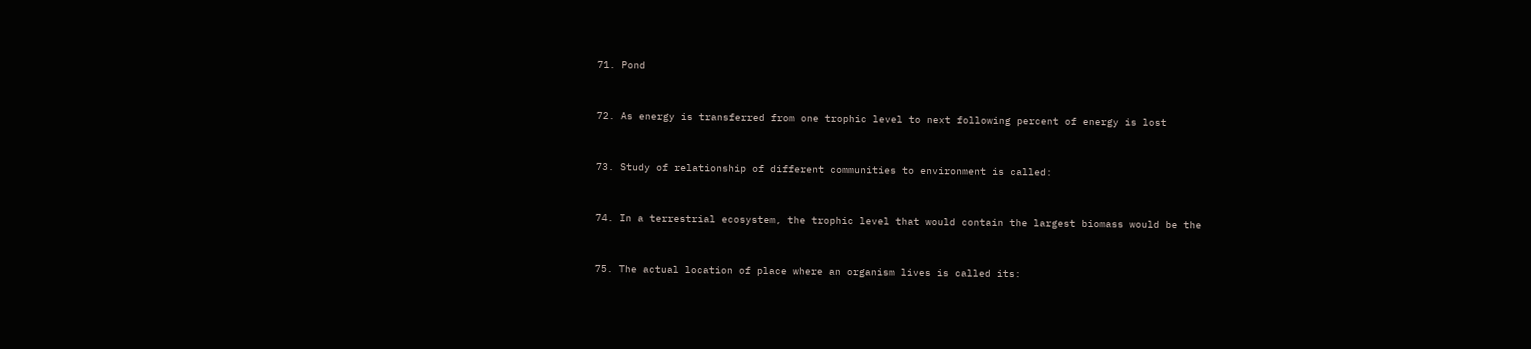71. Pond


72. As energy is transferred from one trophic level to next following percent of energy is lost


73. Study of relationship of different communities to environment is called:


74. In a terrestrial ecosystem, the trophic level that would contain the largest biomass would be the


75. The actual location of place where an organism lives is called its: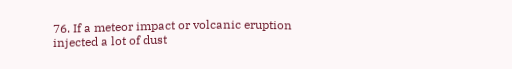76. If a meteor impact or volcanic eruption injected a lot of dust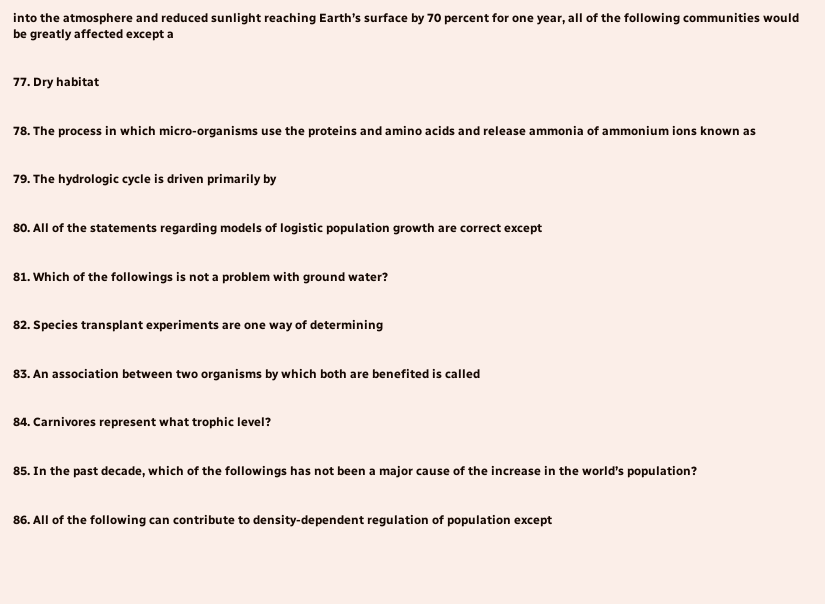into the atmosphere and reduced sunlight reaching Earth’s surface by 70 percent for one year, all of the following communities would be greatly affected except a


77. Dry habitat


78. The process in which micro-organisms use the proteins and amino acids and release ammonia of ammonium ions known as


79. The hydrologic cycle is driven primarily by


80. All of the statements regarding models of logistic population growth are correct except


81. Which of the followings is not a problem with ground water?


82. Species transplant experiments are one way of determining


83. An association between two organisms by which both are benefited is called


84. Carnivores represent what trophic level?


85. In the past decade, which of the followings has not been a major cause of the increase in the world’s population?


86. All of the following can contribute to density-dependent regulation of population except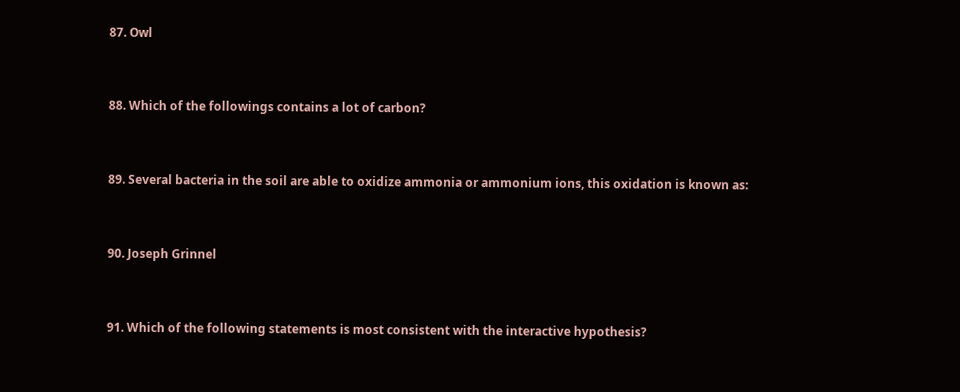87. Owl


88. Which of the followings contains a lot of carbon?


89. Several bacteria in the soil are able to oxidize ammonia or ammonium ions, this oxidation is known as:


90. Joseph Grinnel


91. Which of the following statements is most consistent with the interactive hypothesis?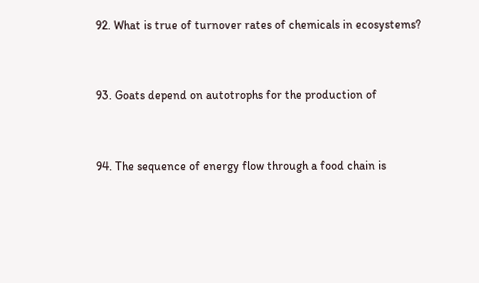92. What is true of turnover rates of chemicals in ecosystems?


93. Goats depend on autotrophs for the production of


94. The sequence of energy flow through a food chain is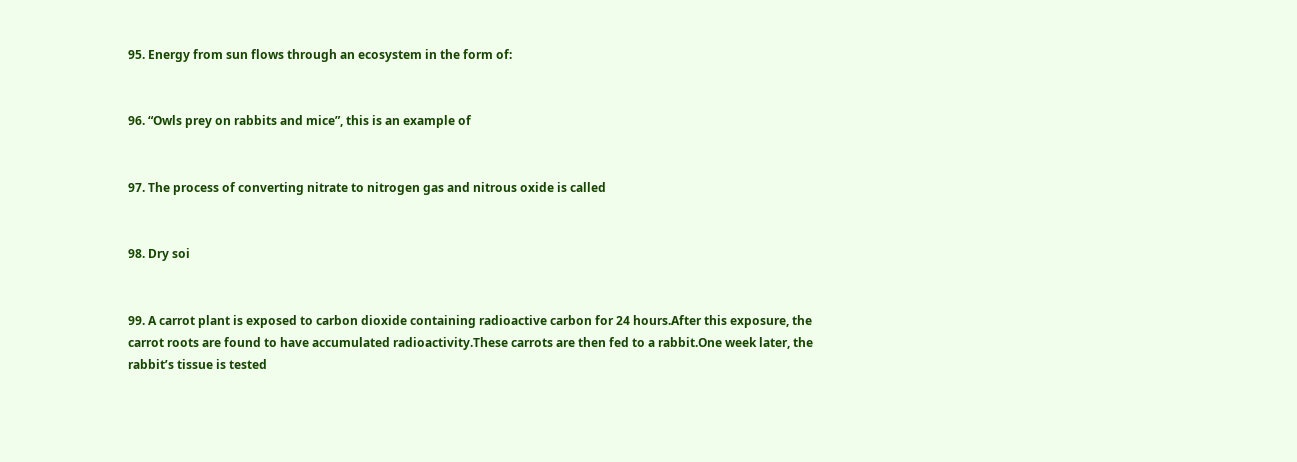95. Energy from sun flows through an ecosystem in the form of:


96. “Owls prey on rabbits and mice”, this is an example of


97. The process of converting nitrate to nitrogen gas and nitrous oxide is called


98. Dry soi


99. A carrot plant is exposed to carbon dioxide containing radioactive carbon for 24 hours.After this exposure, the carrot roots are found to have accumulated radioactivity.These carrots are then fed to a rabbit.One week later, the rabbit’s tissue is tested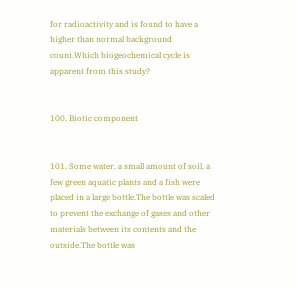for radioactivity and is found to have a higher than normal background count.Which biogeochemical cycle is apparent from this study?


100. Biotic component


101. Some water, a small amount of soil, a few green aquatic plants and a fish were placed in a large bottle.The bottle was scaled to prevent the exchange of gases and other materials between its contents and the outside.The bottle was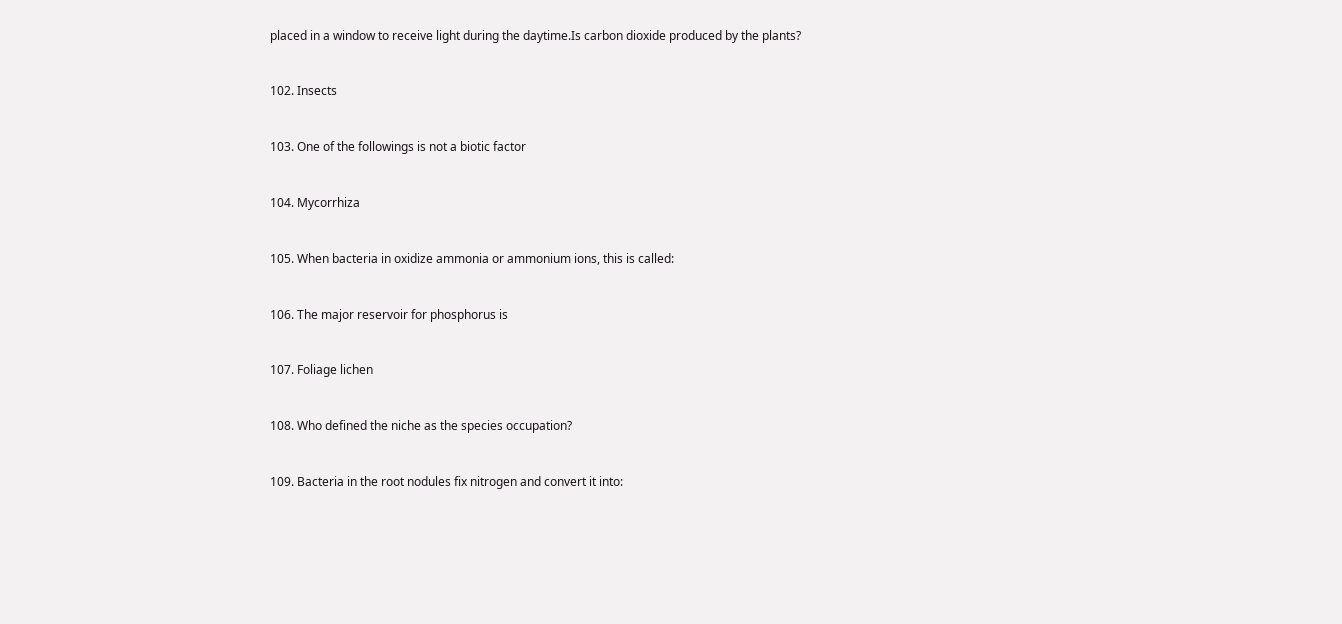placed in a window to receive light during the daytime.Is carbon dioxide produced by the plants?


102. Insects


103. One of the followings is not a biotic factor


104. Mycorrhiza


105. When bacteria in oxidize ammonia or ammonium ions, this is called:


106. The major reservoir for phosphorus is


107. Foliage lichen


108. Who defined the niche as the species occupation?


109. Bacteria in the root nodules fix nitrogen and convert it into: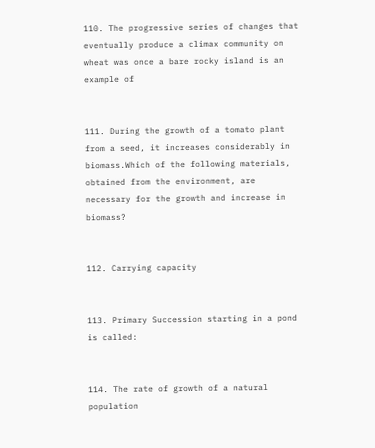110. The progressive series of changes that eventually produce a climax community on wheat was once a bare rocky island is an example of


111. During the growth of a tomato plant from a seed, it increases considerably in biomass.Which of the following materials, obtained from the environment, are necessary for the growth and increase in biomass?


112. Carrying capacity


113. Primary Succession starting in a pond is called:


114. The rate of growth of a natural population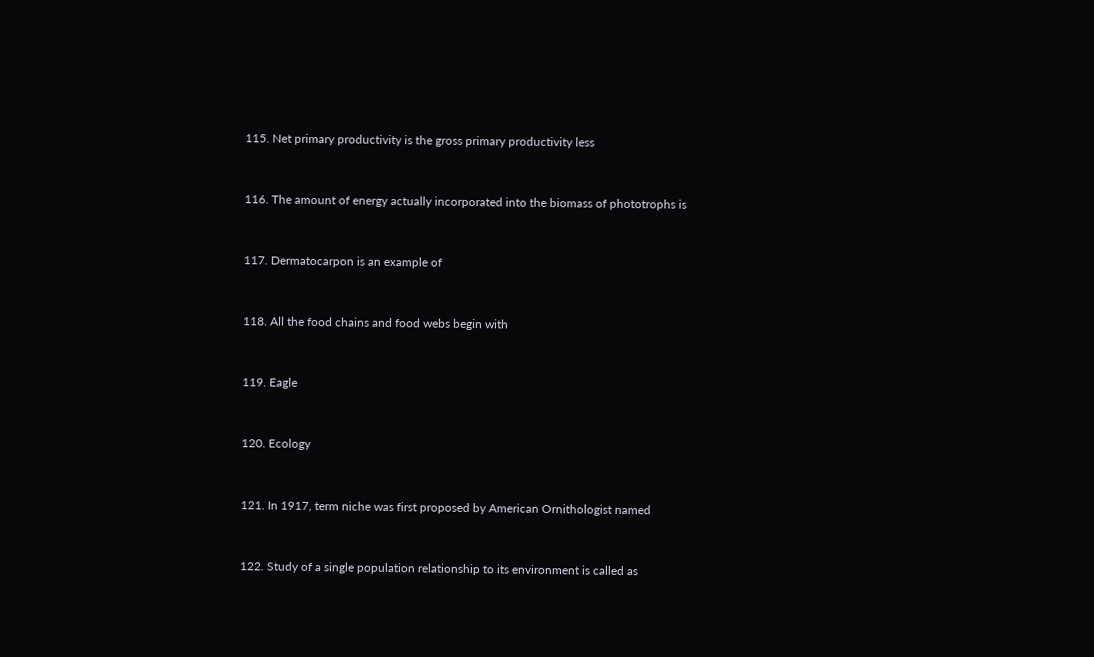115. Net primary productivity is the gross primary productivity less


116. The amount of energy actually incorporated into the biomass of phototrophs is


117. Dermatocarpon is an example of


118. All the food chains and food webs begin with


119. Eagle


120. Ecology


121. In 1917, term niche was first proposed by American Ornithologist named


122. Study of a single population relationship to its environment is called as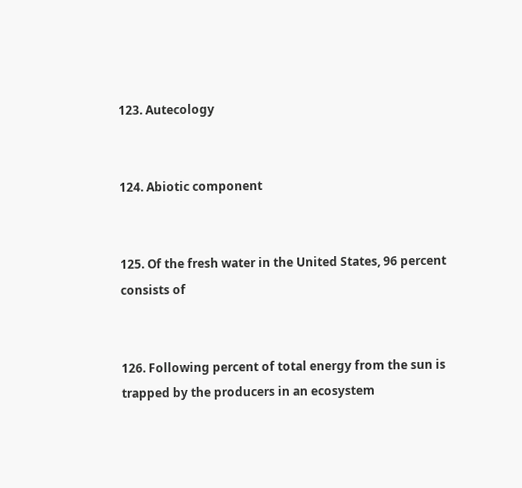123. Autecology


124. Abiotic component


125. Of the fresh water in the United States, 96 percent consists of


126. Following percent of total energy from the sun is trapped by the producers in an ecosystem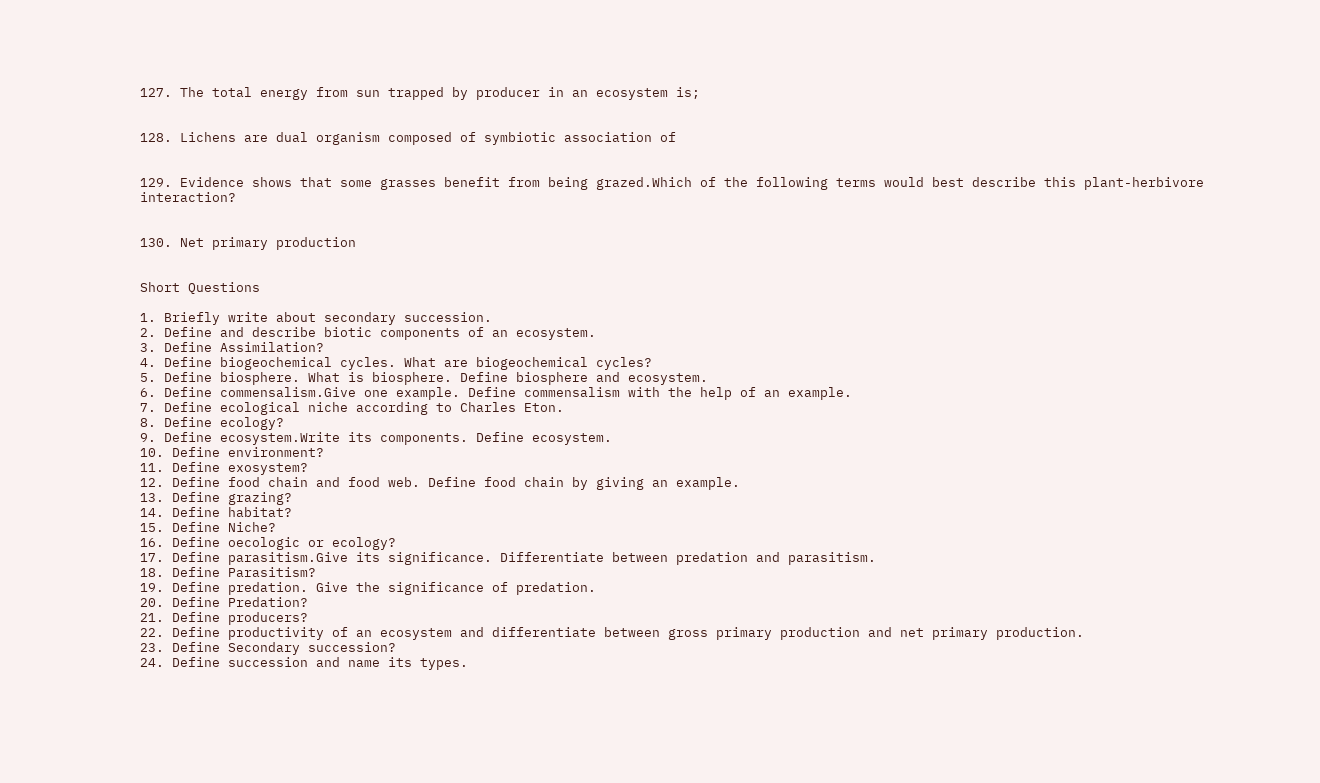127. The total energy from sun trapped by producer in an ecosystem is;


128. Lichens are dual organism composed of symbiotic association of


129. Evidence shows that some grasses benefit from being grazed.Which of the following terms would best describe this plant-herbivore interaction?


130. Net primary production


Short Questions

1. Briefly write about secondary succession.
2. Define and describe biotic components of an ecosystem.
3. Define Assimilation?
4. Define biogeochemical cycles. What are biogeochemical cycles?
5. Define biosphere. What is biosphere. Define biosphere and ecosystem.
6. Define commensalism.Give one example. Define commensalism with the help of an example.
7. Define ecological niche according to Charles Eton.
8. Define ecology?
9. Define ecosystem.Write its components. Define ecosystem.
10. Define environment?
11. Define exosystem?
12. Define food chain and food web. Define food chain by giving an example.
13. Define grazing?
14. Define habitat?
15. Define Niche?
16. Define oecologic or ecology?
17. Define parasitism.Give its significance. Differentiate between predation and parasitism.
18. Define Parasitism?
19. Define predation. Give the significance of predation.
20. Define Predation?
21. Define producers?
22. Define productivity of an ecosystem and differentiate between gross primary production and net primary production.
23. Define Secondary succession?
24. Define succession and name its types.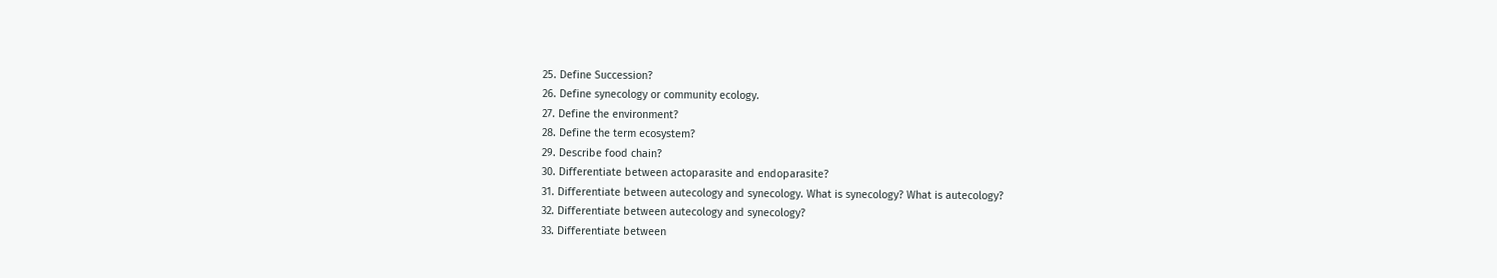25. Define Succession?
26. Define synecology or community ecology.
27. Define the environment?
28. Define the term ecosystem?
29. Describe food chain?
30. Differentiate between actoparasite and endoparasite?
31. Differentiate between autecology and synecology. What is synecology? What is autecology?
32. Differentiate between autecology and synecology?
33. Differentiate between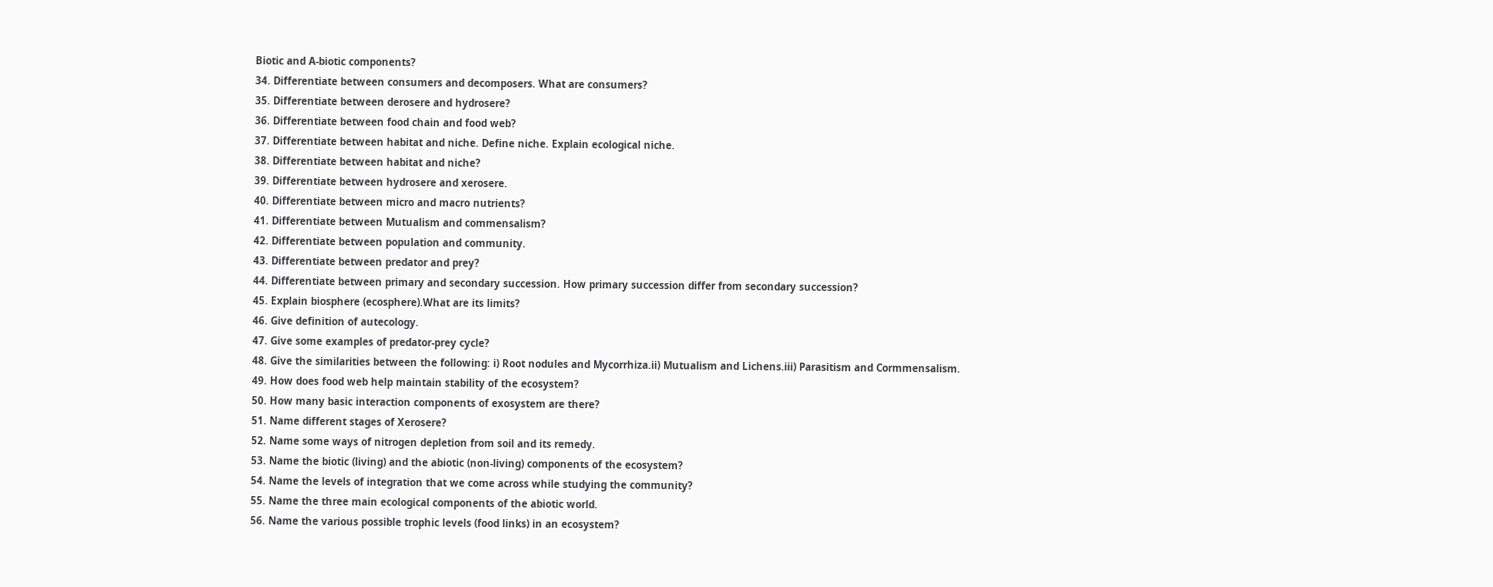Biotic and A-biotic components?
34. Differentiate between consumers and decomposers. What are consumers?
35. Differentiate between derosere and hydrosere?
36. Differentiate between food chain and food web?
37. Differentiate between habitat and niche. Define niche. Explain ecological niche.
38. Differentiate between habitat and niche?
39. Differentiate between hydrosere and xerosere.
40. Differentiate between micro and macro nutrients?
41. Differentiate between Mutualism and commensalism?
42. Differentiate between population and community.
43. Differentiate between predator and prey?
44. Differentiate between primary and secondary succession. How primary succession differ from secondary succession?
45. Explain biosphere (ecosphere).What are its limits?
46. Give definition of autecology.
47. Give some examples of predator-prey cycle?
48. Give the similarities between the following: i) Root nodules and Mycorrhiza.ii) Mutualism and Lichens.iii) Parasitism and Cormmensalism.
49. How does food web help maintain stability of the ecosystem?
50. How many basic interaction components of exosystem are there?
51. Name different stages of Xerosere?
52. Name some ways of nitrogen depletion from soil and its remedy.
53. Name the biotic (living) and the abiotic (non-living) components of the ecosystem?
54. Name the levels of integration that we come across while studying the community?
55. Name the three main ecological components of the abiotic world.
56. Name the various possible trophic levels (food links) in an ecosystem?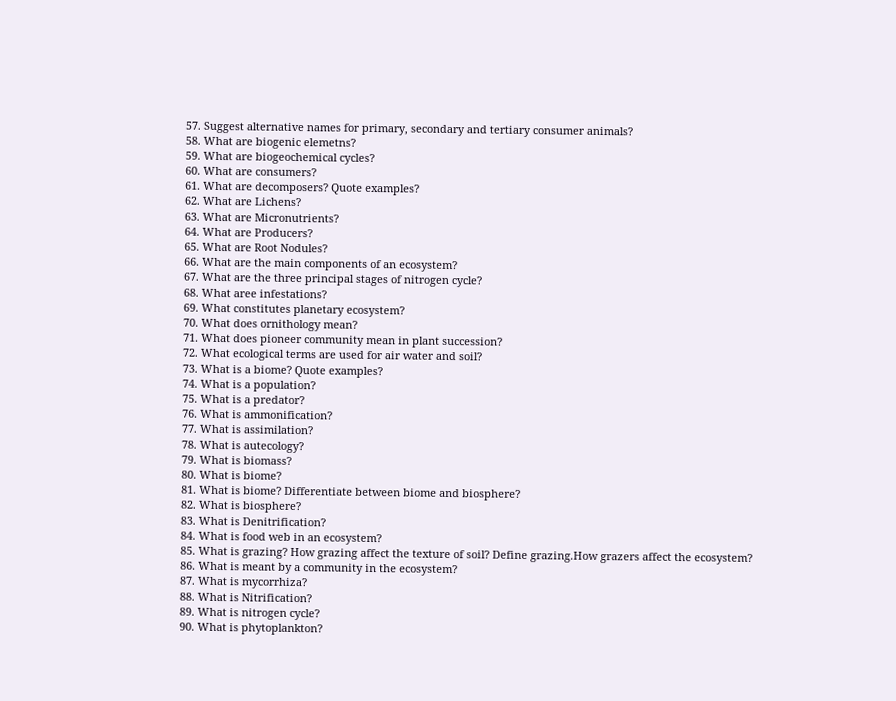57. Suggest alternative names for primary, secondary and tertiary consumer animals?
58. What are biogenic elemetns?
59. What are biogeochemical cycles?
60. What are consumers?
61. What are decomposers? Quote examples?
62. What are Lichens?
63. What are Micronutrients?
64. What are Producers?
65. What are Root Nodules?
66. What are the main components of an ecosystem?
67. What are the three principal stages of nitrogen cycle?
68. What aree infestations?
69. What constitutes planetary ecosystem?
70. What does ornithology mean?
71. What does pioneer community mean in plant succession?
72. What ecological terms are used for air water and soil?
73. What is a biome? Quote examples?
74. What is a population?
75. What is a predator?
76. What is ammonification?
77. What is assimilation?
78. What is autecology?
79. What is biomass?
80. What is biome?
81. What is biome? Differentiate between biome and biosphere?
82. What is biosphere?
83. What is Denitrification?
84. What is food web in an ecosystem?
85. What is grazing? How grazing affect the texture of soil? Define grazing.How grazers affect the ecosystem?
86. What is meant by a community in the ecosystem?
87. What is mycorrhiza?
88. What is Nitrification?
89. What is nitrogen cycle?
90. What is phytoplankton?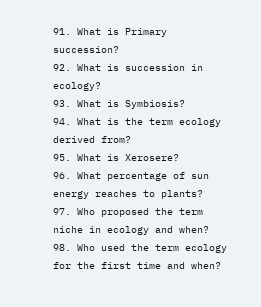91. What is Primary succession?
92. What is succession in ecology?
93. What is Symbiosis?
94. What is the term ecology derived from?
95. What is Xerosere?
96. What percentage of sun energy reaches to plants?
97. Who proposed the term niche in ecology and when?
98. Who used the term ecology for the first time and when?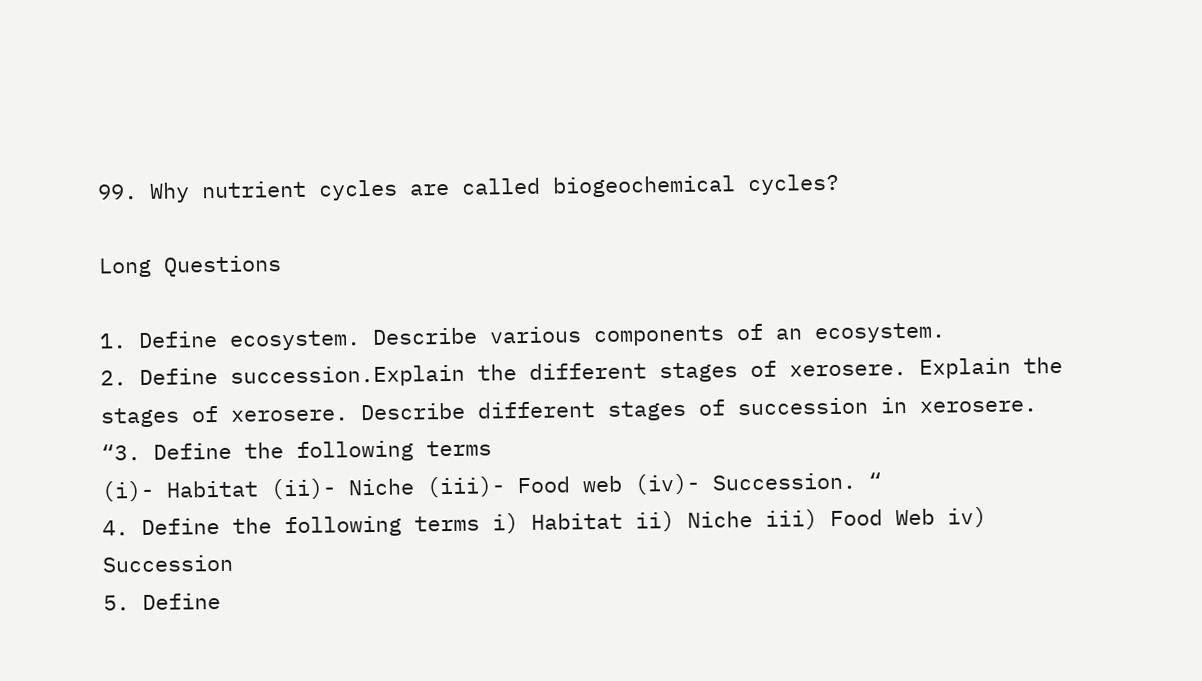99. Why nutrient cycles are called biogeochemical cycles?

Long Questions

1. Define ecosystem. Describe various components of an ecosystem.
2. Define succession.Explain the different stages of xerosere. Explain the stages of xerosere. Describe different stages of succession in xerosere.
“3. Define the following terms
(i)- Habitat (ii)- Niche (iii)- Food web (iv)- Succession. “
4. Define the following terms i) Habitat ii) Niche iii) Food Web iv) Succession
5. Define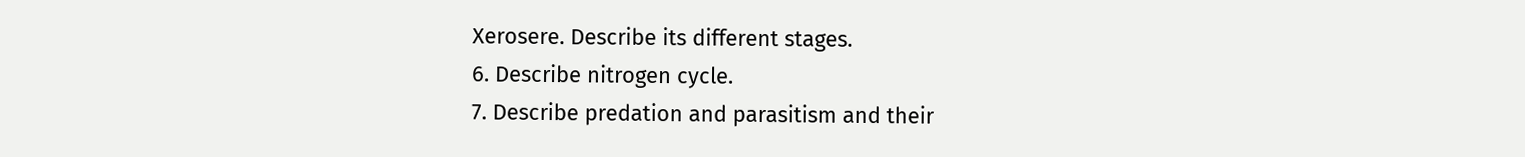Xerosere. Describe its different stages.
6. Describe nitrogen cycle.
7. Describe predation and parasitism and their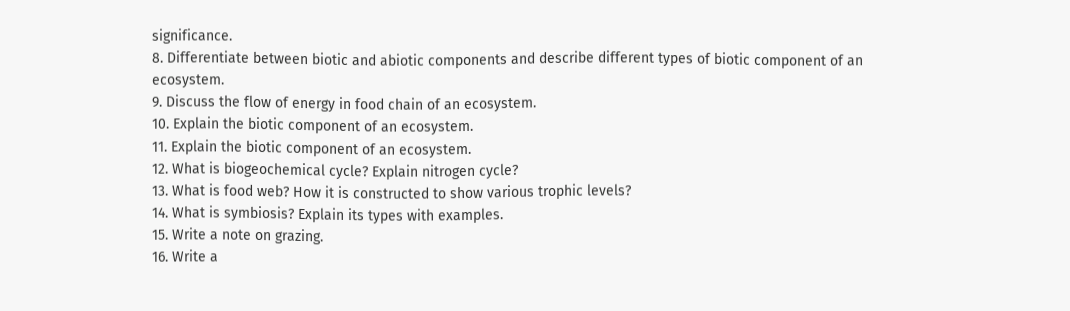significance.
8. Differentiate between biotic and abiotic components and describe different types of biotic component of an ecosystem.
9. Discuss the flow of energy in food chain of an ecosystem.
10. Explain the biotic component of an ecosystem.
11. Explain the biotic component of an ecosystem.
12. What is biogeochemical cycle? Explain nitrogen cycle?
13. What is food web? How it is constructed to show various trophic levels?
14. What is symbiosis? Explain its types with examples.
15. Write a note on grazing.
16. Write a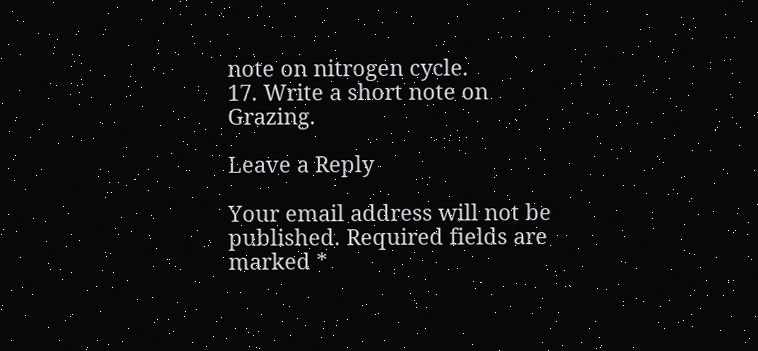note on nitrogen cycle.
17. Write a short note on Grazing.

Leave a Reply

Your email address will not be published. Required fields are marked *